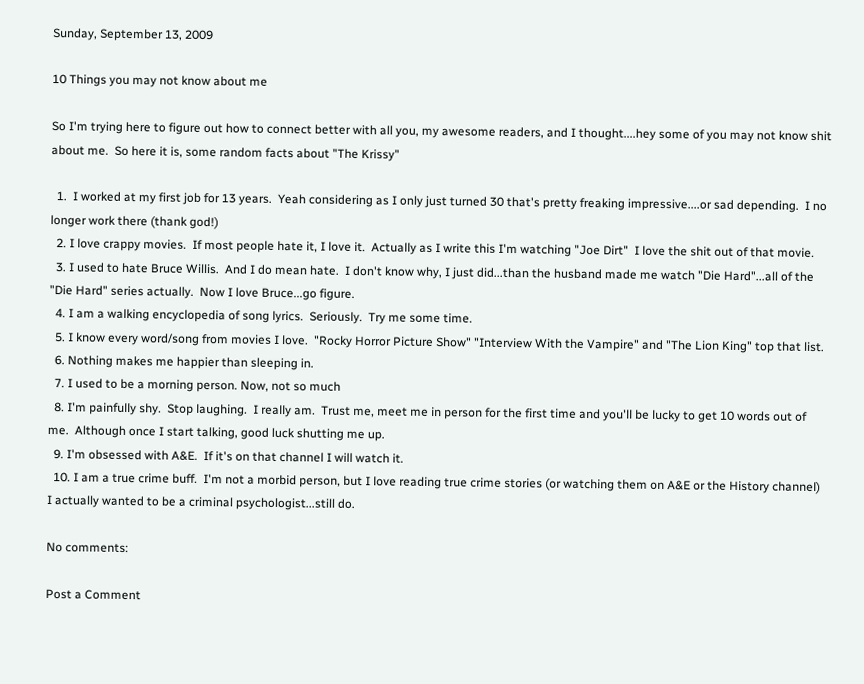Sunday, September 13, 2009

10 Things you may not know about me

So I'm trying here to figure out how to connect better with all you, my awesome readers, and I thought....hey some of you may not know shit about me.  So here it is, some random facts about "The Krissy"

  1.  I worked at my first job for 13 years.  Yeah considering as I only just turned 30 that's pretty freaking impressive....or sad depending.  I no longer work there (thank god!)
  2. I love crappy movies.  If most people hate it, I love it.  Actually as I write this I'm watching "Joe Dirt"  I love the shit out of that movie.
  3. I used to hate Bruce Willis.  And I do mean hate.  I don't know why, I just did...than the husband made me watch "Die Hard"...all of the "Die Hard" series actually.  Now I love Bruce...go figure.
  4. I am a walking encyclopedia of song lyrics.  Seriously.  Try me some time.
  5. I know every word/song from movies I love.  "Rocky Horror Picture Show" "Interview With the Vampire" and "The Lion King" top that list.
  6. Nothing makes me happier than sleeping in.
  7. I used to be a morning person. Now, not so much
  8. I'm painfully shy.  Stop laughing.  I really am.  Trust me, meet me in person for the first time and you'll be lucky to get 10 words out of me.  Although once I start talking, good luck shutting me up.
  9. I'm obsessed with A&E.  If it's on that channel I will watch it.
  10. I am a true crime buff.  I'm not a morbid person, but I love reading true crime stories (or watching them on A&E or the History channel) I actually wanted to be a criminal psychologist...still do.

No comments:

Post a Comment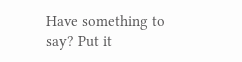Have something to say? Put it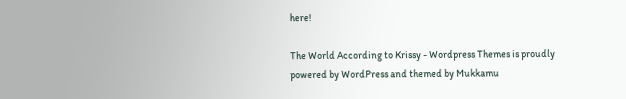here!

The World According to Krissy - Wordpress Themes is proudly powered by WordPress and themed by Mukkamu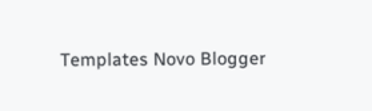Templates Novo Blogger